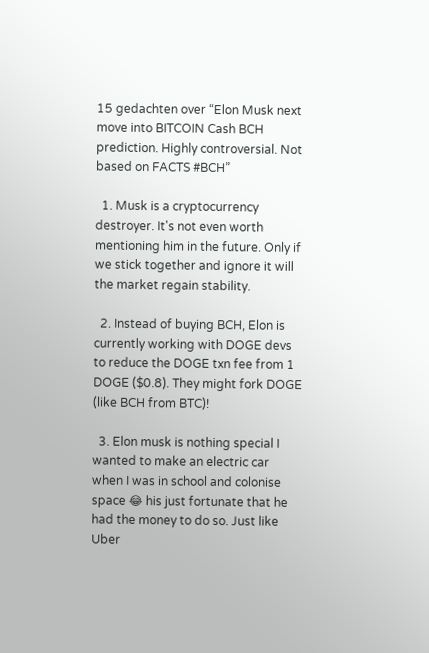15 gedachten over “Elon Musk next move into BITCOIN Cash BCH prediction. Highly controversial. Not based on FACTS #BCH”

  1. Musk is a cryptocurrency destroyer. It's not even worth mentioning him in the future. Only if we stick together and ignore it will the market regain stability.

  2. Instead of buying BCH, Elon is currently working with DOGE devs to reduce the DOGE txn fee from 1 DOGE ($0.8). They might fork DOGE (like BCH from BTC)!

  3. Elon musk is nothing special I wanted to make an electric car when I was in school and colonise space 😂 his just fortunate that he had the money to do so. Just like Uber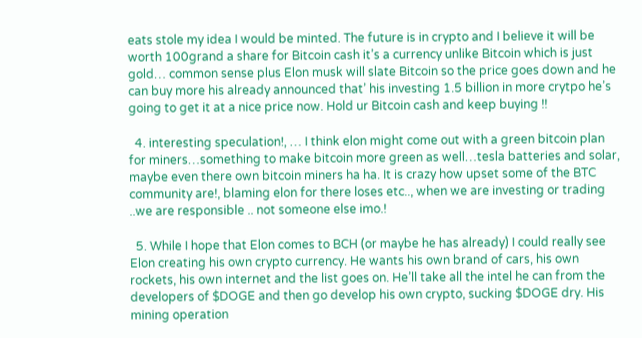eats stole my idea I would be minted. The future is in crypto and I believe it will be worth 100grand a share for Bitcoin cash it’s a currency unlike Bitcoin which is just gold… common sense plus Elon musk will slate Bitcoin so the price goes down and he can buy more his already announced that’ his investing 1.5 billion in more crytpo he’s going to get it at a nice price now. Hold ur Bitcoin cash and keep buying !!

  4. interesting speculation!, … I think elon might come out with a green bitcoin plan for miners…something to make bitcoin more green as well…tesla batteries and solar, maybe even there own bitcoin miners ha ha. It is crazy how upset some of the BTC community are!, blaming elon for there loses etc.., when we are investing or trading ..we are responsible .. not someone else imo.!

  5. While I hope that Elon comes to BCH (or maybe he has already) I could really see Elon creating his own crypto currency. He wants his own brand of cars, his own rockets, his own internet and the list goes on. He’ll take all the intel he can from the developers of $DOGE and then go develop his own crypto, sucking $DOGE dry. His mining operation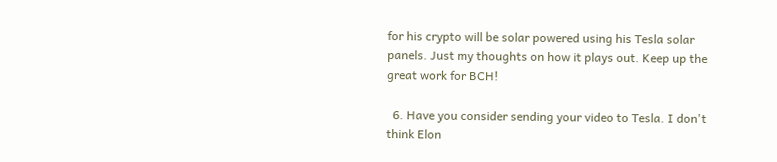for his crypto will be solar powered using his Tesla solar panels. Just my thoughts on how it plays out. Keep up the great work for BCH!

  6. Have you consider sending your video to Tesla. I don't think Elon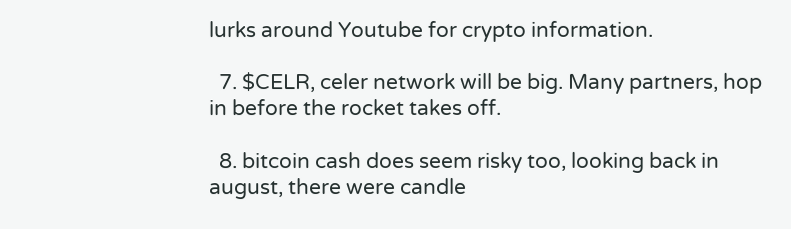lurks around Youtube for crypto information.

  7. $CELR, celer network will be big. Many partners, hop in before the rocket takes off.

  8. bitcoin cash does seem risky too, looking back in august, there were candle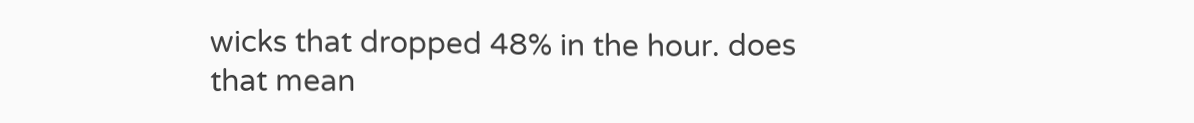wicks that dropped 48% in the hour. does that mean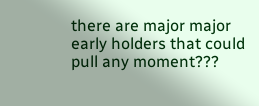there are major major early holders that could pull any moment???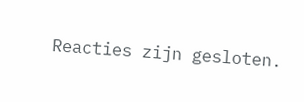Reacties zijn gesloten.